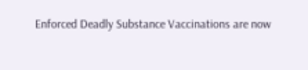Enforced Deadly Substance Vaccinations are now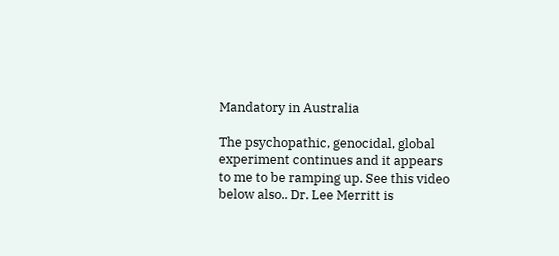Mandatory in Australia

The psychopathic, genocidal, global experiment continues and it appears to me to be ramping up. See this video below also.. Dr. Lee Merritt is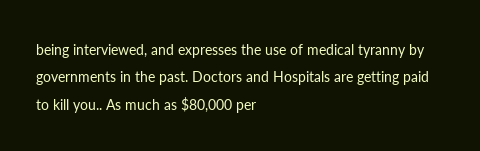being interviewed, and expresses the use of medical tyranny by governments in the past. Doctors and Hospitals are getting paid to kill you.. As much as $80,000 per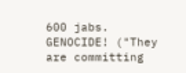600 jabs. GENOCIDE! ("They are committing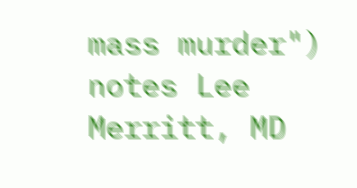mass murder") notes Lee Merritt, MD